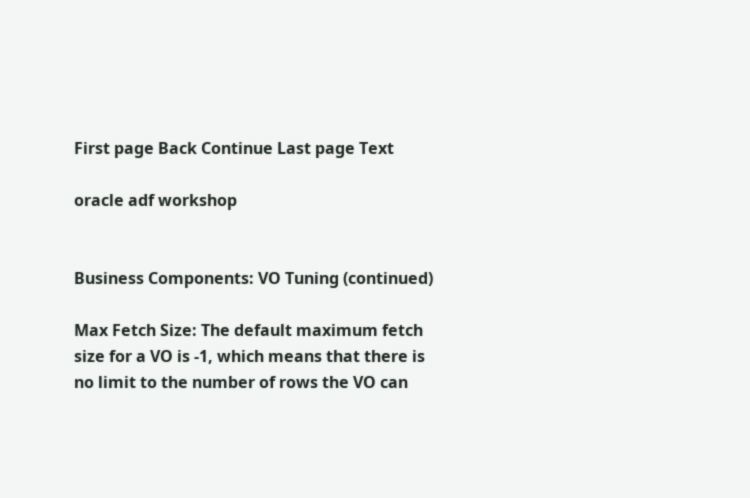First page Back Continue Last page Text

oracle adf workshop


Business Components: VO Tuning (continued)

Max Fetch Size: The default maximum fetch size for a VO is -1, which means that there is no limit to the number of rows the VO can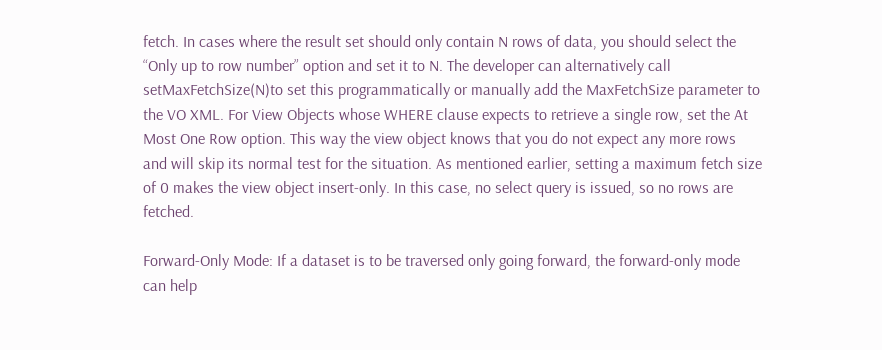fetch. In cases where the result set should only contain N rows of data, you should select the “Only up to row number” option and set it to N. The developer can alternatively call setMaxFetchSize(N)to set this programmatically or manually add the MaxFetchSize parameter to the VO XML. For View Objects whose WHERE clause expects to retrieve a single row, set the At Most One Row option. This way the view object knows that you do not expect any more rows and will skip its normal test for the situation. As mentioned earlier, setting a maximum fetch size of 0 makes the view object insert-only. In this case, no select query is issued, so no rows are fetched.

Forward-Only Mode: If a dataset is to be traversed only going forward, the forward-only mode can help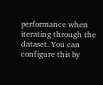performance when iterating through the dataset. You can configure this by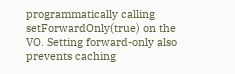programmatically calling setForwardOnly(true) on the VO. Setting forward-only also prevents caching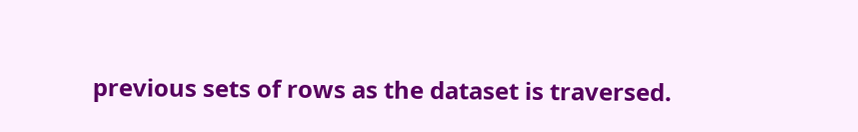previous sets of rows as the dataset is traversed.